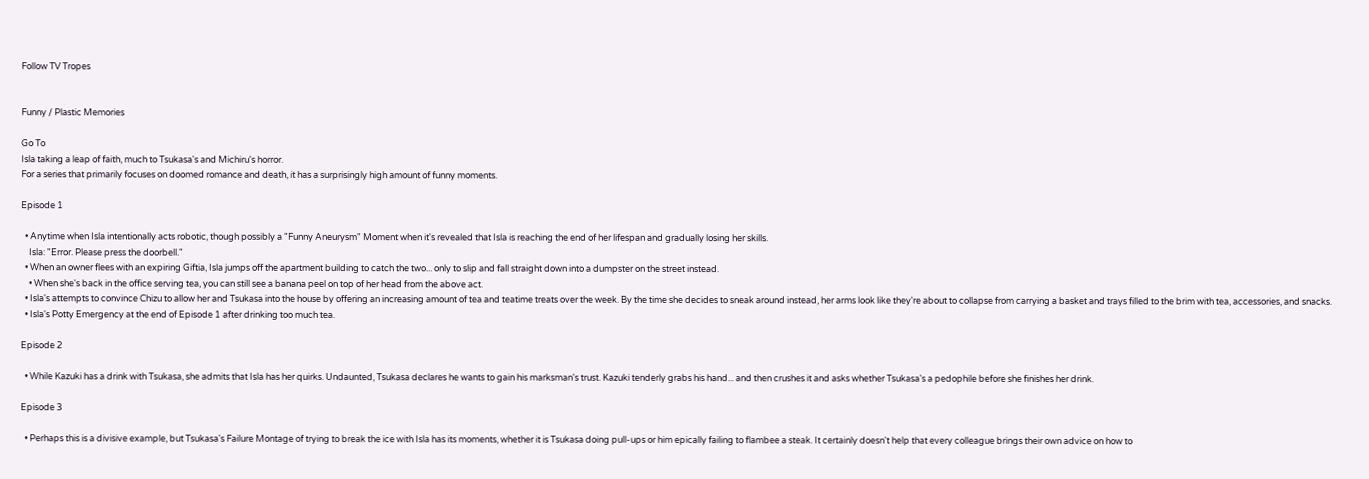Follow TV Tropes


Funny / Plastic Memories

Go To
Isla taking a leap of faith, much to Tsukasa's and Michiru's horror.
For a series that primarily focuses on doomed romance and death, it has a surprisingly high amount of funny moments.

Episode 1

  • Anytime when Isla intentionally acts robotic, though possibly a "Funny Aneurysm" Moment when it's revealed that Isla is reaching the end of her lifespan and gradually losing her skills.
    Isla: "Error. Please press the doorbell."
  • When an owner flees with an expiring Giftia, Isla jumps off the apartment building to catch the two... only to slip and fall straight down into a dumpster on the street instead.
    • When she's back in the office serving tea, you can still see a banana peel on top of her head from the above act.
  • Isla's attempts to convince Chizu to allow her and Tsukasa into the house by offering an increasing amount of tea and teatime treats over the week. By the time she decides to sneak around instead, her arms look like they're about to collapse from carrying a basket and trays filled to the brim with tea, accessories, and snacks.
  • Isla's Potty Emergency at the end of Episode 1 after drinking too much tea.

Episode 2

  • While Kazuki has a drink with Tsukasa, she admits that Isla has her quirks. Undaunted, Tsukasa declares he wants to gain his marksman's trust. Kazuki tenderly grabs his hand... and then crushes it and asks whether Tsukasa's a pedophile before she finishes her drink.

Episode 3

  • Perhaps this is a divisive example, but Tsukasa's Failure Montage of trying to break the ice with Isla has its moments, whether it is Tsukasa doing pull-ups or him epically failing to flambee a steak. It certainly doesn't help that every colleague brings their own advice on how to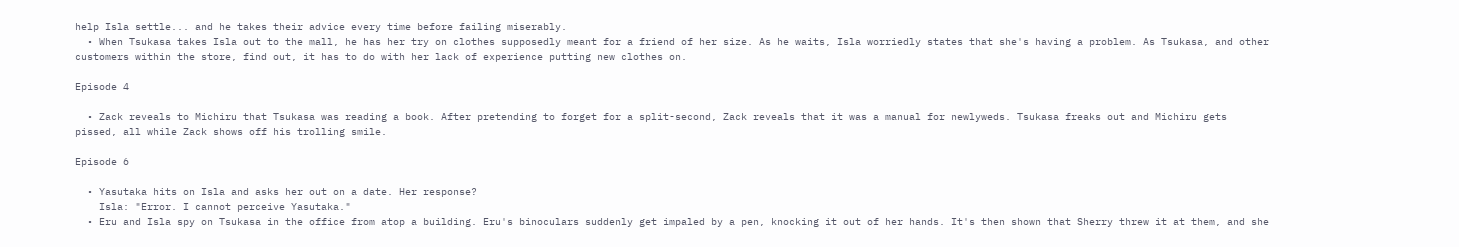help Isla settle... and he takes their advice every time before failing miserably.
  • When Tsukasa takes Isla out to the mall, he has her try on clothes supposedly meant for a friend of her size. As he waits, Isla worriedly states that she's having a problem. As Tsukasa, and other customers within the store, find out, it has to do with her lack of experience putting new clothes on.

Episode 4

  • Zack reveals to Michiru that Tsukasa was reading a book. After pretending to forget for a split-second, Zack reveals that it was a manual for newlyweds. Tsukasa freaks out and Michiru gets pissed, all while Zack shows off his trolling smile.

Episode 6

  • Yasutaka hits on Isla and asks her out on a date. Her response?
    Isla: "Error. I cannot perceive Yasutaka."
  • Eru and Isla spy on Tsukasa in the office from atop a building. Eru's binoculars suddenly get impaled by a pen, knocking it out of her hands. It's then shown that Sherry threw it at them, and she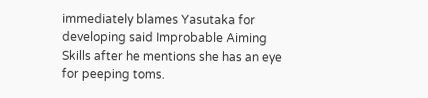immediately blames Yasutaka for developing said Improbable Aiming Skills after he mentions she has an eye for peeping toms.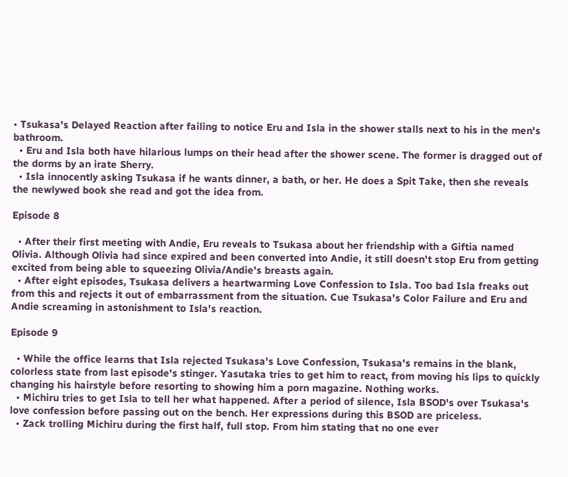• Tsukasa's Delayed Reaction after failing to notice Eru and Isla in the shower stalls next to his in the men's bathroom.
  • Eru and Isla both have hilarious lumps on their head after the shower scene. The former is dragged out of the dorms by an irate Sherry.
  • Isla innocently asking Tsukasa if he wants dinner, a bath, or her. He does a Spit Take, then she reveals the newlywed book she read and got the idea from.

Episode 8

  • After their first meeting with Andie, Eru reveals to Tsukasa about her friendship with a Giftia named Olivia. Although Olivia had since expired and been converted into Andie, it still doesn't stop Eru from getting excited from being able to squeezing Olivia/Andie's breasts again.
  • After eight episodes, Tsukasa delivers a heartwarming Love Confession to Isla. Too bad Isla freaks out from this and rejects it out of embarrassment from the situation. Cue Tsukasa's Color Failure and Eru and Andie screaming in astonishment to Isla's reaction.

Episode 9

  • While the office learns that Isla rejected Tsukasa's Love Confession, Tsukasa's remains in the blank, colorless state from last episode's stinger. Yasutaka tries to get him to react, from moving his lips to quickly changing his hairstyle before resorting to showing him a porn magazine. Nothing works.
  • Michiru tries to get Isla to tell her what happened. After a period of silence, Isla BSOD's over Tsukasa's love confession before passing out on the bench. Her expressions during this BSOD are priceless.
  • Zack trolling Michiru during the first half, full stop. From him stating that no one ever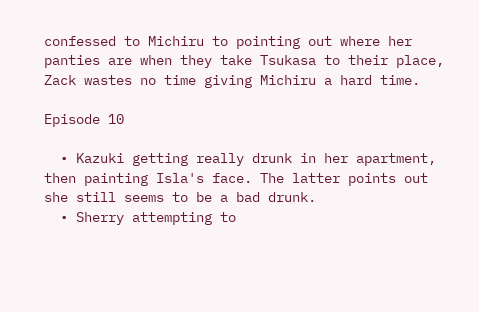confessed to Michiru to pointing out where her panties are when they take Tsukasa to their place, Zack wastes no time giving Michiru a hard time.

Episode 10

  • Kazuki getting really drunk in her apartment, then painting Isla's face. The latter points out she still seems to be a bad drunk.
  • Sherry attempting to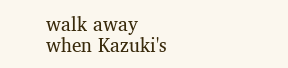walk away when Kazuki's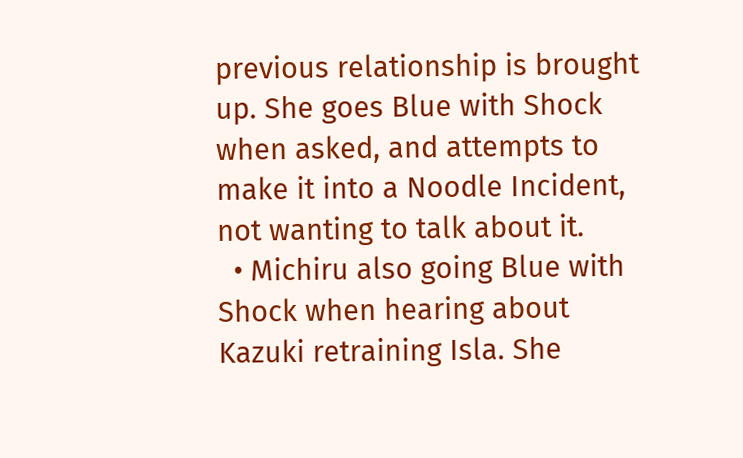previous relationship is brought up. She goes Blue with Shock when asked, and attempts to make it into a Noodle Incident, not wanting to talk about it.
  • Michiru also going Blue with Shock when hearing about Kazuki retraining Isla. She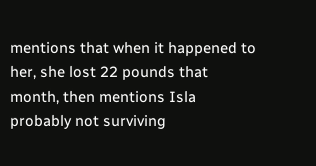mentions that when it happened to her, she lost 22 pounds that month, then mentions Isla probably not surviving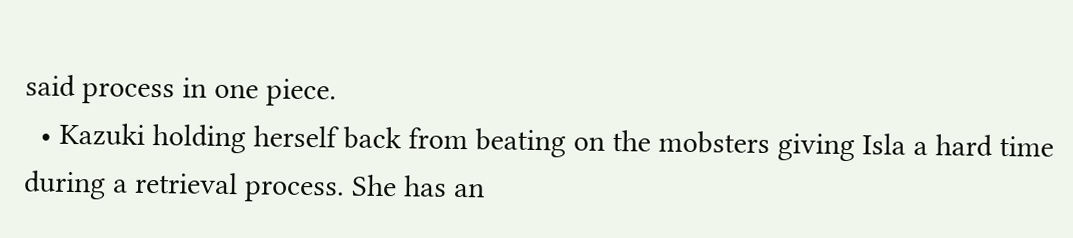said process in one piece.
  • Kazuki holding herself back from beating on the mobsters giving Isla a hard time during a retrieval process. She has an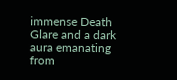immense Death Glare and a dark aura emanating from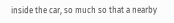inside the car, so much so that a nearby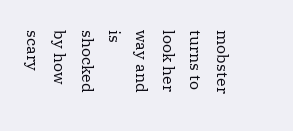mobster turns to look her way and is shocked by how scary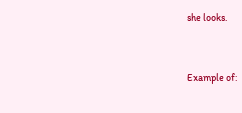she looks.


Example of: